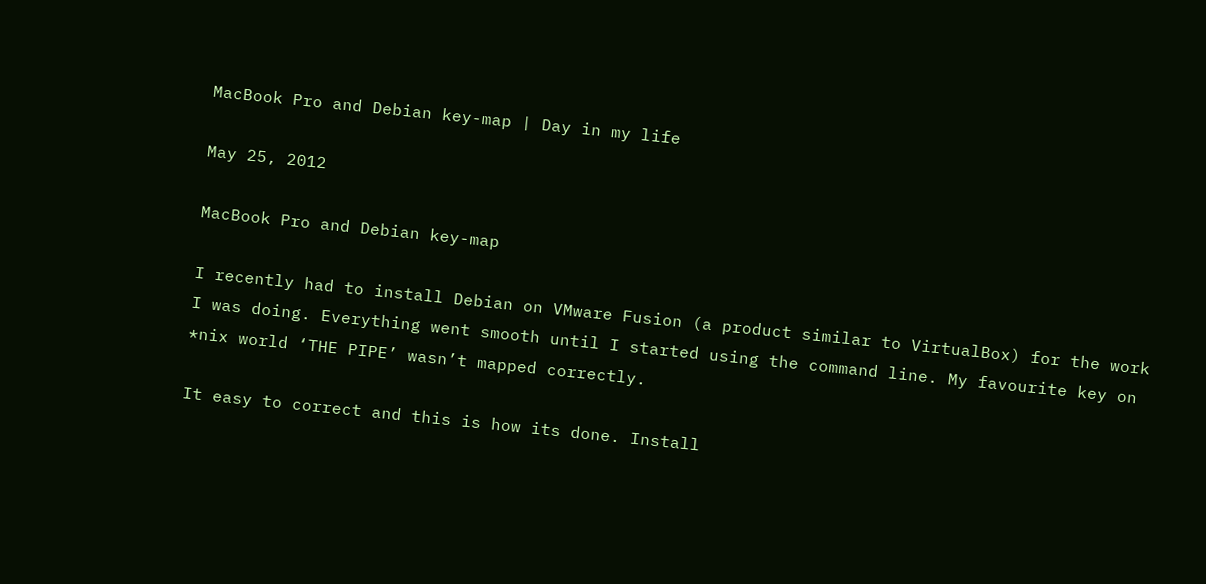MacBook Pro and Debian key-map | Day in my life

May 25, 2012

MacBook Pro and Debian key-map

I recently had to install Debian on VMware Fusion (a product similar to VirtualBox) for the work I was doing. Everything went smooth until I started using the command line. My favourite key on *nix world ‘THE PIPE’ wasn’t mapped correctly.

It easy to correct and this is how its done. Install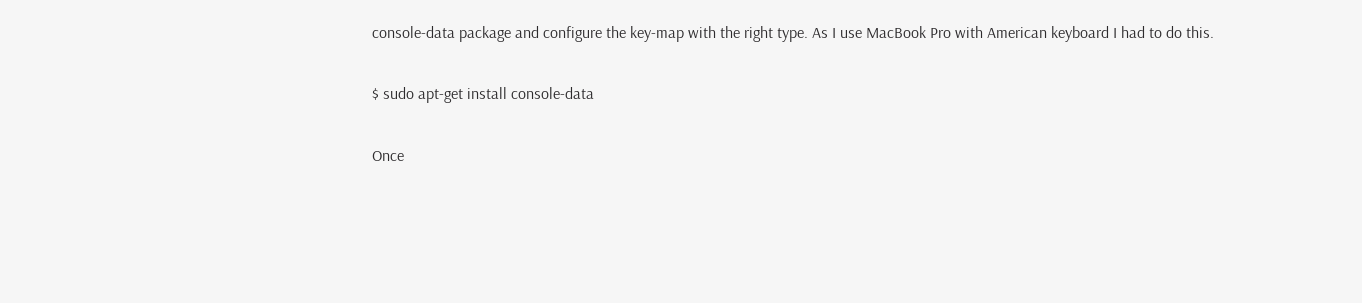console-data package and configure the key-map with the right type. As I use MacBook Pro with American keyboard I had to do this.

$ sudo apt-get install console-data

Once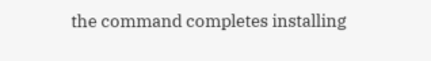the command completes installing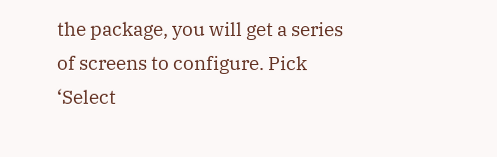the package, you will get a series of screens to configure. Pick ‘Select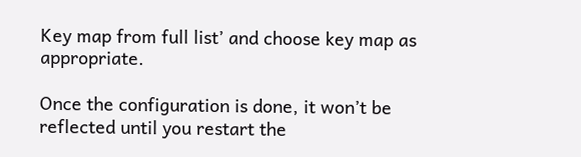Key map from full list’ and choose key map as appropriate.

Once the configuration is done, it won’t be reflected until you restart the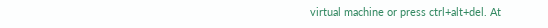virtual machine or press ctrl+alt+del. At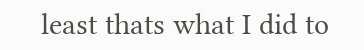least thats what I did to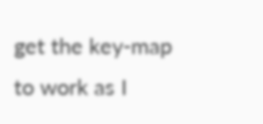get the key-map to work as I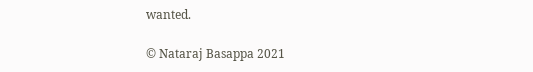wanted.

© Nataraj Basappa 2021